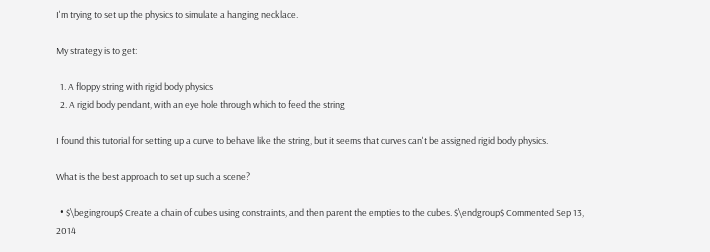I'm trying to set up the physics to simulate a hanging necklace.

My strategy is to get:

  1. A floppy string with rigid body physics
  2. A rigid body pendant, with an eye hole through which to feed the string

I found this tutorial for setting up a curve to behave like the string, but it seems that curves can't be assigned rigid body physics.

What is the best approach to set up such a scene?

  • $\begingroup$ Create a chain of cubes using constraints, and then parent the empties to the cubes. $\endgroup$ Commented Sep 13, 2014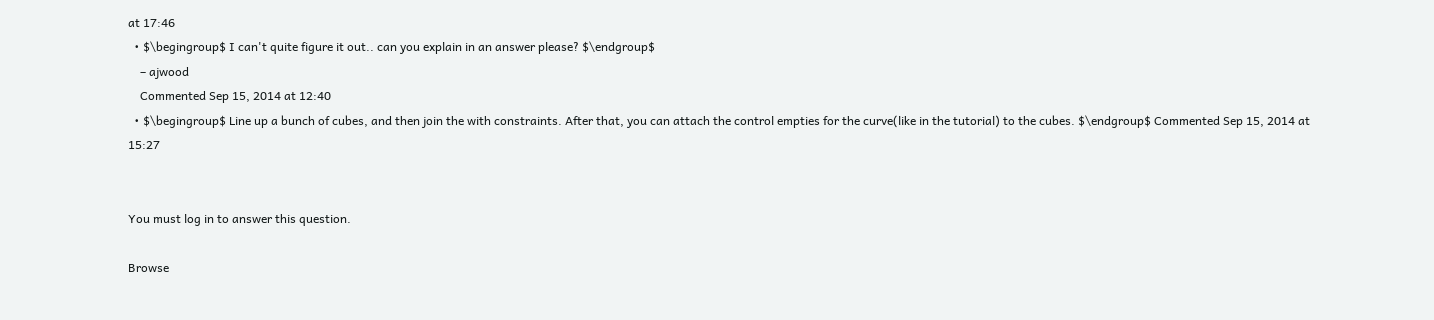at 17:46
  • $\begingroup$ I can't quite figure it out.. can you explain in an answer please? $\endgroup$
    – ajwood
    Commented Sep 15, 2014 at 12:40
  • $\begingroup$ Line up a bunch of cubes, and then join the with constraints. After that, you can attach the control empties for the curve(like in the tutorial) to the cubes. $\endgroup$ Commented Sep 15, 2014 at 15:27


You must log in to answer this question.

Browse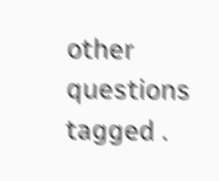other questions tagged .